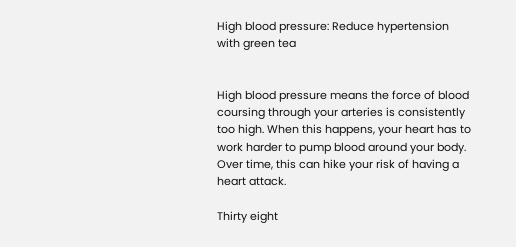High blood pressure: Reduce hypertension with green tea


High blood pressure means the force of blood coursing through your arteries is consistently too high. When this happens, your heart has to work harder to pump blood around your body. Over time, this can hike your risk of having a heart attack.

Thirty eight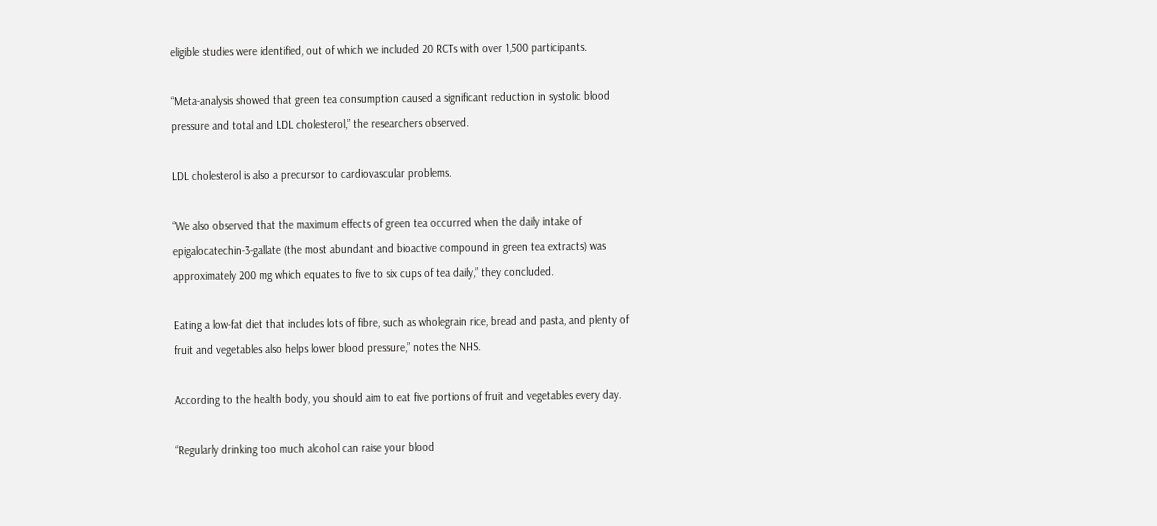eligible studies were identified, out of which we included 20 RCTs with over 1,500 participants.

“Meta-analysis showed that green tea consumption caused a significant reduction in systolic blood pressure and total and LDL cholesterol,” the researchers observed.

LDL cholesterol is also a precursor to cardiovascular problems.

“We also observed that the maximum effects of green tea occurred when the daily intake of epigalocatechin-3-gallate (the most abundant and bioactive compound in green tea extracts) was approximately 200 mg which equates to five to six cups of tea daily,” they concluded.

Eating a low-fat diet that includes lots of fibre, such as wholegrain rice, bread and pasta, and plenty of fruit and vegetables also helps lower blood pressure,” notes the NHS.

According to the health body, you should aim to eat five portions of fruit and vegetables every day.

“Regularly drinking too much alcohol can raise your blood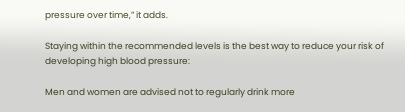pressure over time,” it adds.

Staying within the recommended levels is the best way to reduce your risk of developing high blood pressure:

Men and women are advised not to regularly drink more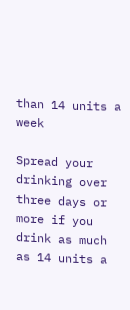than 14 units a week

Spread your drinking over three days or more if you drink as much as 14 units a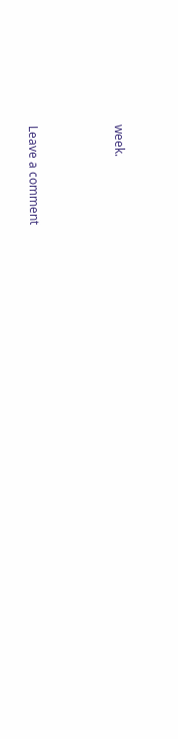week.



Leave a comment